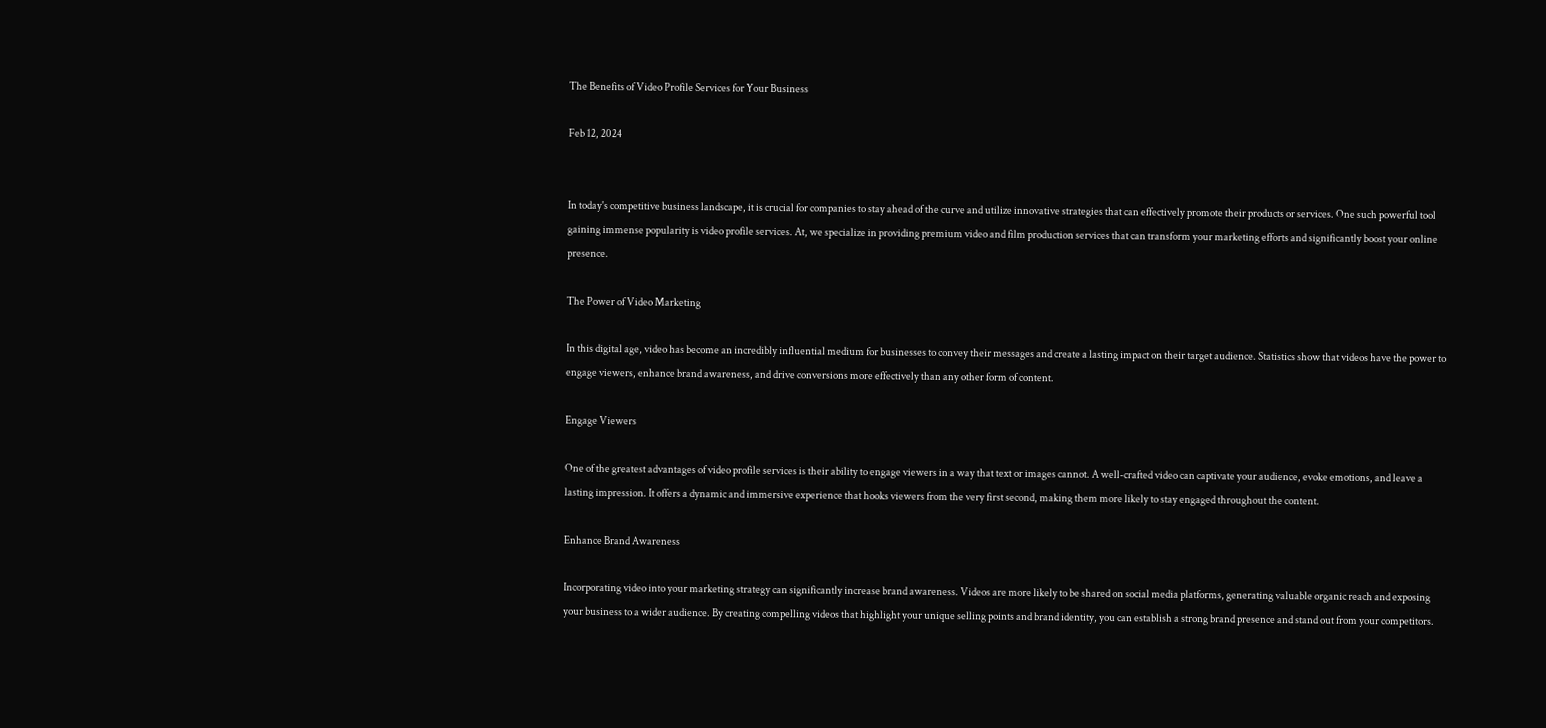The Benefits of Video Profile Services for Your Business

Feb 12, 2024


In today's competitive business landscape, it is crucial for companies to stay ahead of the curve and utilize innovative strategies that can effectively promote their products or services. One such powerful tool gaining immense popularity is video profile services. At, we specialize in providing premium video and film production services that can transform your marketing efforts and significantly boost your online presence.

The Power of Video Marketing

In this digital age, video has become an incredibly influential medium for businesses to convey their messages and create a lasting impact on their target audience. Statistics show that videos have the power to engage viewers, enhance brand awareness, and drive conversions more effectively than any other form of content.

Engage Viewers

One of the greatest advantages of video profile services is their ability to engage viewers in a way that text or images cannot. A well-crafted video can captivate your audience, evoke emotions, and leave a lasting impression. It offers a dynamic and immersive experience that hooks viewers from the very first second, making them more likely to stay engaged throughout the content.

Enhance Brand Awareness

Incorporating video into your marketing strategy can significantly increase brand awareness. Videos are more likely to be shared on social media platforms, generating valuable organic reach and exposing your business to a wider audience. By creating compelling videos that highlight your unique selling points and brand identity, you can establish a strong brand presence and stand out from your competitors.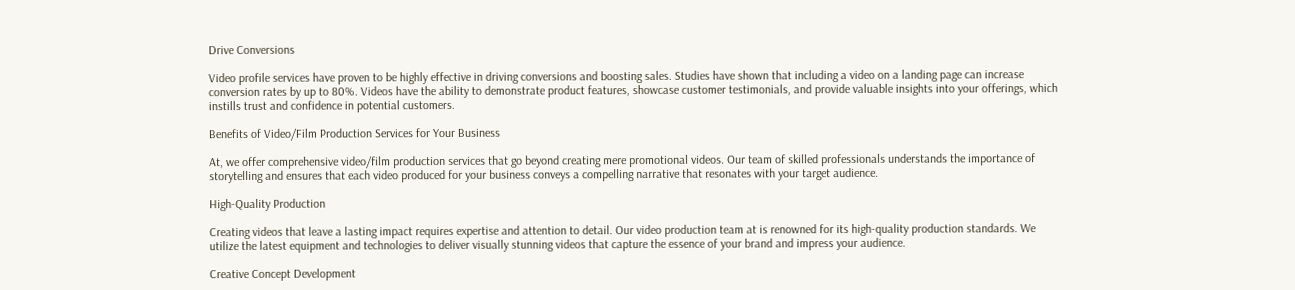Drive Conversions

Video profile services have proven to be highly effective in driving conversions and boosting sales. Studies have shown that including a video on a landing page can increase conversion rates by up to 80%. Videos have the ability to demonstrate product features, showcase customer testimonials, and provide valuable insights into your offerings, which instills trust and confidence in potential customers.

Benefits of Video/Film Production Services for Your Business

At, we offer comprehensive video/film production services that go beyond creating mere promotional videos. Our team of skilled professionals understands the importance of storytelling and ensures that each video produced for your business conveys a compelling narrative that resonates with your target audience.

High-Quality Production

Creating videos that leave a lasting impact requires expertise and attention to detail. Our video production team at is renowned for its high-quality production standards. We utilize the latest equipment and technologies to deliver visually stunning videos that capture the essence of your brand and impress your audience.

Creative Concept Development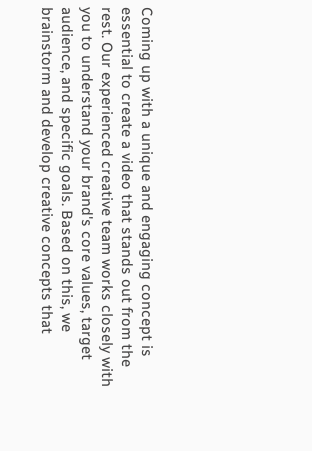Coming up with a unique and engaging concept is essential to create a video that stands out from the rest. Our experienced creative team works closely with you to understand your brand's core values, target audience, and specific goals. Based on this, we brainstorm and develop creative concepts that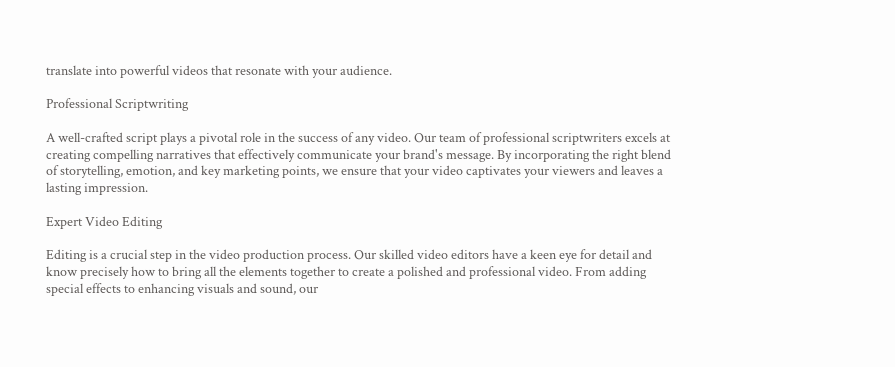translate into powerful videos that resonate with your audience.

Professional Scriptwriting

A well-crafted script plays a pivotal role in the success of any video. Our team of professional scriptwriters excels at creating compelling narratives that effectively communicate your brand's message. By incorporating the right blend of storytelling, emotion, and key marketing points, we ensure that your video captivates your viewers and leaves a lasting impression.

Expert Video Editing

Editing is a crucial step in the video production process. Our skilled video editors have a keen eye for detail and know precisely how to bring all the elements together to create a polished and professional video. From adding special effects to enhancing visuals and sound, our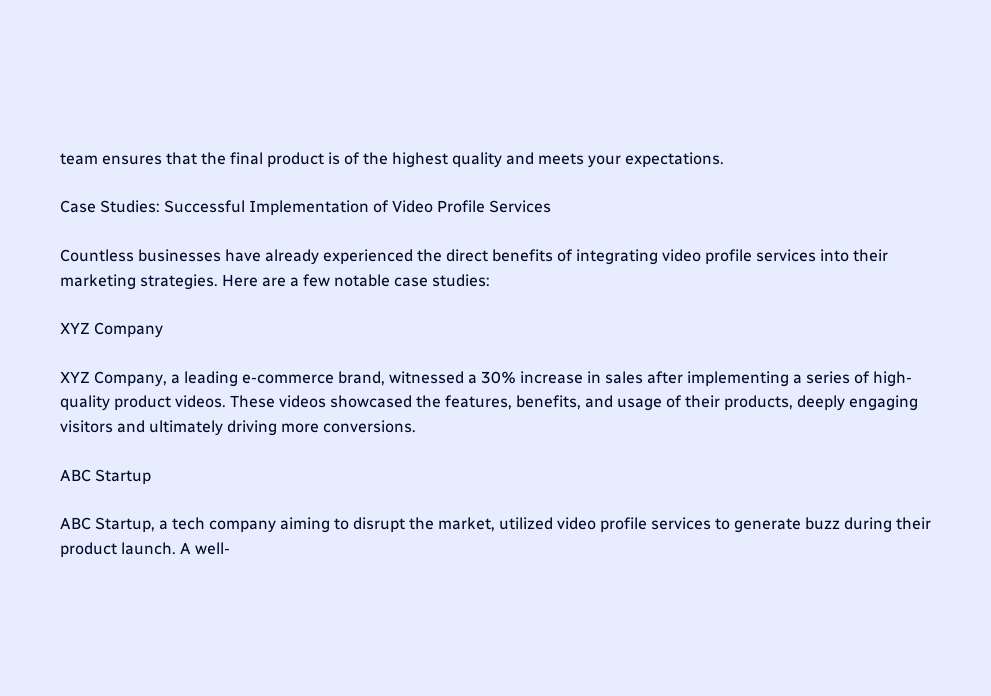team ensures that the final product is of the highest quality and meets your expectations.

Case Studies: Successful Implementation of Video Profile Services

Countless businesses have already experienced the direct benefits of integrating video profile services into their marketing strategies. Here are a few notable case studies:

XYZ Company

XYZ Company, a leading e-commerce brand, witnessed a 30% increase in sales after implementing a series of high-quality product videos. These videos showcased the features, benefits, and usage of their products, deeply engaging visitors and ultimately driving more conversions.

ABC Startup

ABC Startup, a tech company aiming to disrupt the market, utilized video profile services to generate buzz during their product launch. A well-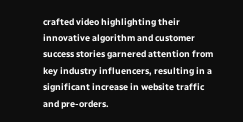crafted video highlighting their innovative algorithm and customer success stories garnered attention from key industry influencers, resulting in a significant increase in website traffic and pre-orders.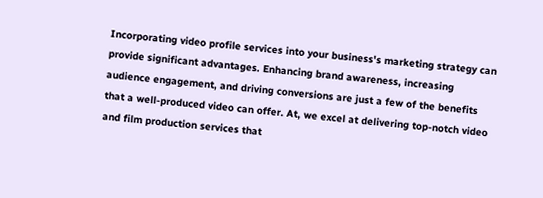Incorporating video profile services into your business's marketing strategy can provide significant advantages. Enhancing brand awareness, increasing audience engagement, and driving conversions are just a few of the benefits that a well-produced video can offer. At, we excel at delivering top-notch video and film production services that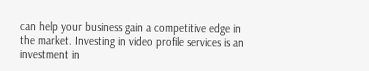can help your business gain a competitive edge in the market. Investing in video profile services is an investment in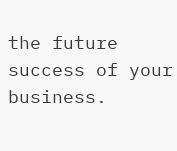the future success of your business.